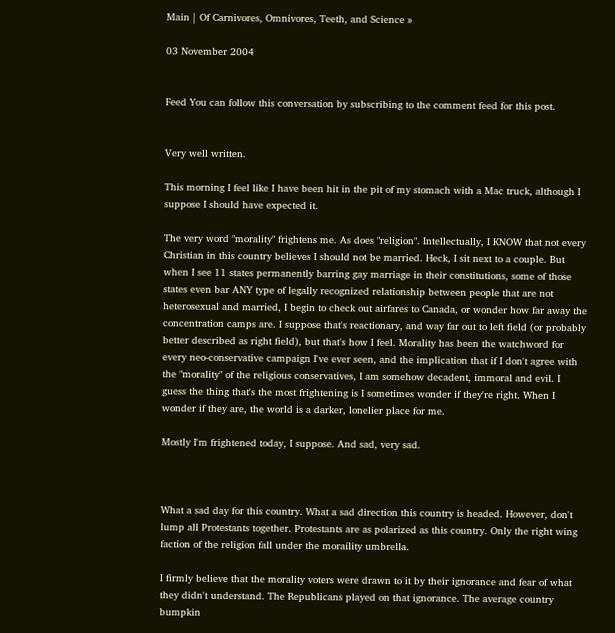Main | Of Carnivores, Omnivores, Teeth, and Science »

03 November 2004


Feed You can follow this conversation by subscribing to the comment feed for this post.


Very well written.

This morning I feel like I have been hit in the pit of my stomach with a Mac truck, although I suppose I should have expected it.

The very word "morality" frightens me. As does "religion". Intellectually, I KNOW that not every Christian in this country believes I should not be married. Heck, I sit next to a couple. But when I see 11 states permanently barring gay marriage in their constitutions, some of those states even bar ANY type of legally recognized relationship between people that are not heterosexual and married, I begin to check out airfares to Canada, or wonder how far away the concentration camps are. I suppose that's reactionary, and way far out to left field (or probably better described as right field), but that's how I feel. Morality has been the watchword for every neo-conservative campaign I've ever seen, and the implication that if I don't agree with the "morality" of the religious conservatives, I am somehow decadent, immoral and evil. I guess the thing that's the most frightening is I sometimes wonder if they're right. When I wonder if they are, the world is a darker, lonelier place for me.

Mostly I'm frightened today, I suppose. And sad, very sad.



What a sad day for this country. What a sad direction this country is headed. However, don't lump all Protestants together. Protestants are as polarized as this country. Only the right wing faction of the religion fall under the moraility umbrella.

I firmly believe that the morality voters were drawn to it by their ignorance and fear of what they didn't understand. The Republicans played on that ignorance. The average country bumpkin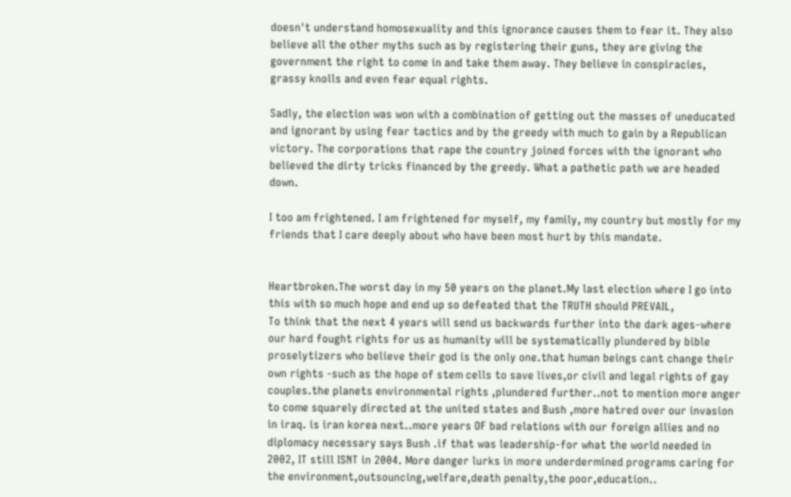doesn't understand homosexuality and this ignorance causes them to fear it. They also believe all the other myths such as by registering their guns, they are giving the government the right to come in and take them away. They believe in conspiracies, grassy knolls and even fear equal rights.

Sadly, the election was won with a combination of getting out the masses of uneducated and ignorant by using fear tactics and by the greedy with much to gain by a Republican victory. The corporations that rape the country joined forces with the ignorant who believed the dirty tricks financed by the greedy. What a pathetic path we are headed down.

I too am frightened. I am frightened for myself, my family, my country but mostly for my friends that I care deeply about who have been most hurt by this mandate.


Heartbroken.The worst day in my 50 years on the planet.My last election where I go into this with so much hope and end up so defeated that the TRUTH should PREVAIL,
To think that the next 4 years will send us backwards further into the dark ages-where our hard fought rights for us as humanity will be systematically plundered by bible proselytizers who believe their god is the only one.that human beings cant change their own rights -such as the hope of stem cells to save lives,or civil and legal rights of gay couples.the planets environmental rights ,plundered further..not to mention more anger to come squarely directed at the united states and Bush ,more hatred over our invasion in iraq. is iran korea next..more years OF bad relations with our foreign allies and no diplomacy necessary says Bush .if that was leadership-for what the world needed in 2002, IT still ISNT in 2004. More danger lurks in more underdermined programs caring for the environment,outsouncing,welfare,death penalty,the poor,education..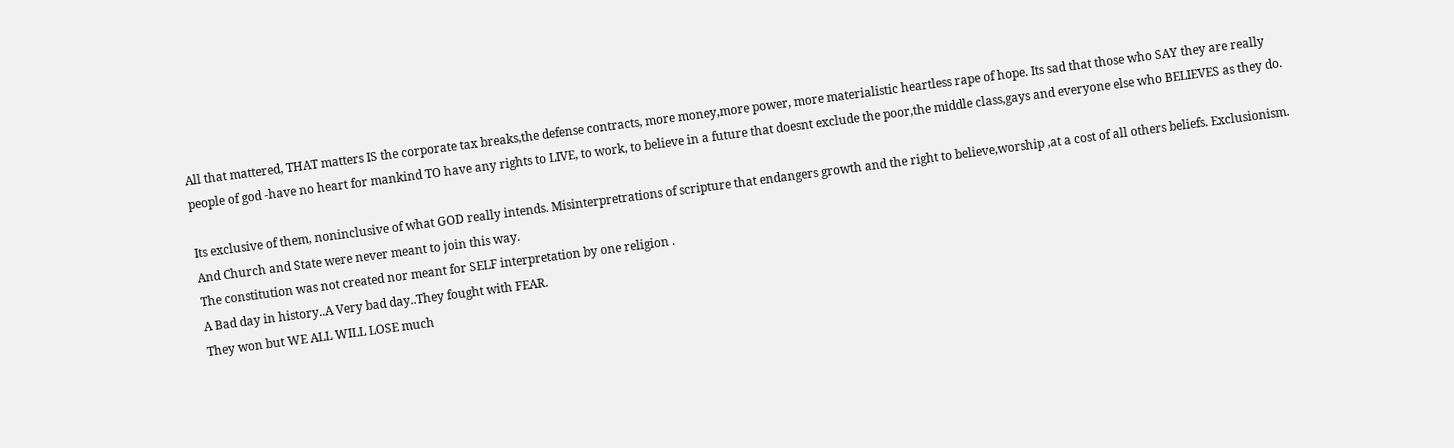All that mattered, THAT matters IS the corporate tax breaks,the defense contracts, more money,more power, more materialistic heartless rape of hope. Its sad that those who SAY they are really people of god -have no heart for mankind TO have any rights to LIVE, to work, to believe in a future that doesnt exclude the poor,the middle class,gays and everyone else who BELIEVES as they do.

Its exclusive of them, noninclusive of what GOD really intends. Misinterpretrations of scripture that endangers growth and the right to believe,worship ,at a cost of all others beliefs. Exclusionism. And Church and State were never meant to join this way.
The constitution was not created nor meant for SELF interpretation by one religion .
A Bad day in history..A Very bad day..They fought with FEAR.
They won but WE ALL WILL LOSE much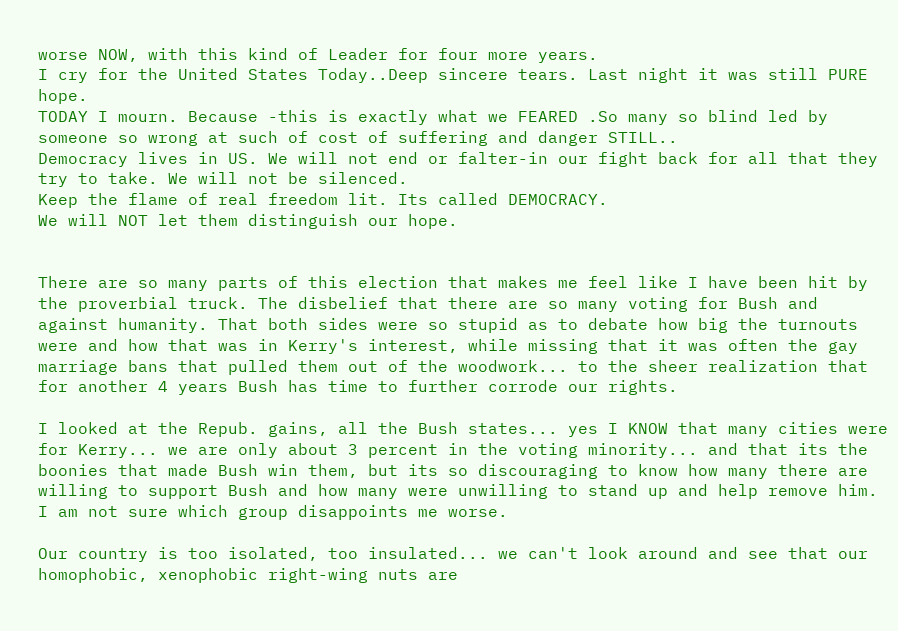worse NOW, with this kind of Leader for four more years.
I cry for the United States Today..Deep sincere tears. Last night it was still PURE hope.
TODAY I mourn. Because -this is exactly what we FEARED .So many so blind led by someone so wrong at such of cost of suffering and danger STILL..
Democracy lives in US. We will not end or falter-in our fight back for all that they try to take. We will not be silenced.
Keep the flame of real freedom lit. Its called DEMOCRACY.
We will NOT let them distinguish our hope.


There are so many parts of this election that makes me feel like I have been hit by the proverbial truck. The disbelief that there are so many voting for Bush and against humanity. That both sides were so stupid as to debate how big the turnouts were and how that was in Kerry's interest, while missing that it was often the gay marriage bans that pulled them out of the woodwork... to the sheer realization that for another 4 years Bush has time to further corrode our rights.

I looked at the Repub. gains, all the Bush states... yes I KNOW that many cities were for Kerry... we are only about 3 percent in the voting minority... and that its the boonies that made Bush win them, but its so discouraging to know how many there are willing to support Bush and how many were unwilling to stand up and help remove him. I am not sure which group disappoints me worse.

Our country is too isolated, too insulated... we can't look around and see that our homophobic, xenophobic right-wing nuts are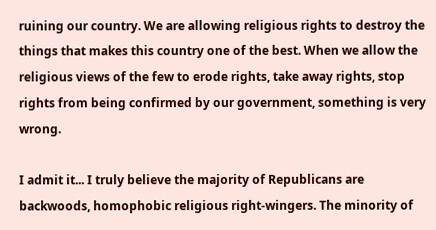ruining our country. We are allowing religious rights to destroy the things that makes this country one of the best. When we allow the religious views of the few to erode rights, take away rights, stop rights from being confirmed by our government, something is very wrong.

I admit it... I truly believe the majority of Republicans are backwoods, homophobic religious right-wingers. The minority of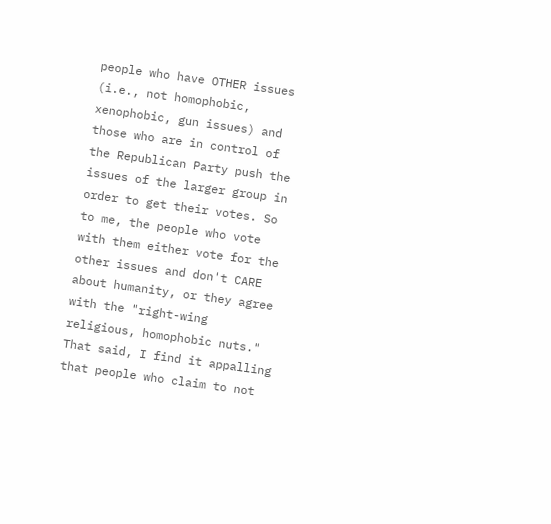people who have OTHER issues (i.e., not homophobic, xenophobic, gun issues) and those who are in control of the Republican Party push the issues of the larger group in order to get their votes. So to me, the people who vote with them either vote for the other issues and don't CARE about humanity, or they agree with the "right-wing religious, homophobic nuts." That said, I find it appalling that people who claim to not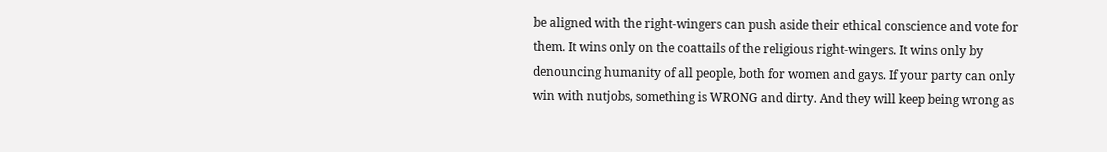be aligned with the right-wingers can push aside their ethical conscience and vote for them. It wins only on the coattails of the religious right-wingers. It wins only by denouncing humanity of all people, both for women and gays. If your party can only win with nutjobs, something is WRONG and dirty. And they will keep being wrong as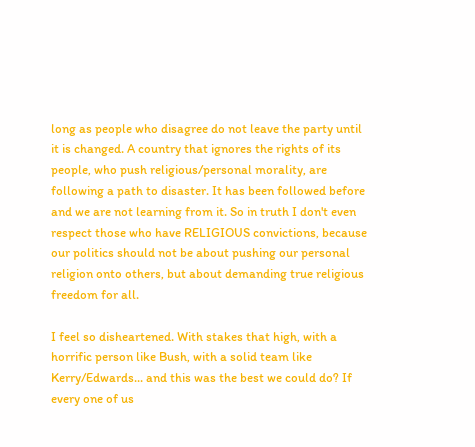long as people who disagree do not leave the party until it is changed. A country that ignores the rights of its people, who push religious/personal morality, are following a path to disaster. It has been followed before and we are not learning from it. So in truth I don't even respect those who have RELIGIOUS convictions, because our politics should not be about pushing our personal religion onto others, but about demanding true religious freedom for all.

I feel so disheartened. With stakes that high, with a horrific person like Bush, with a solid team like Kerry/Edwards... and this was the best we could do? If every one of us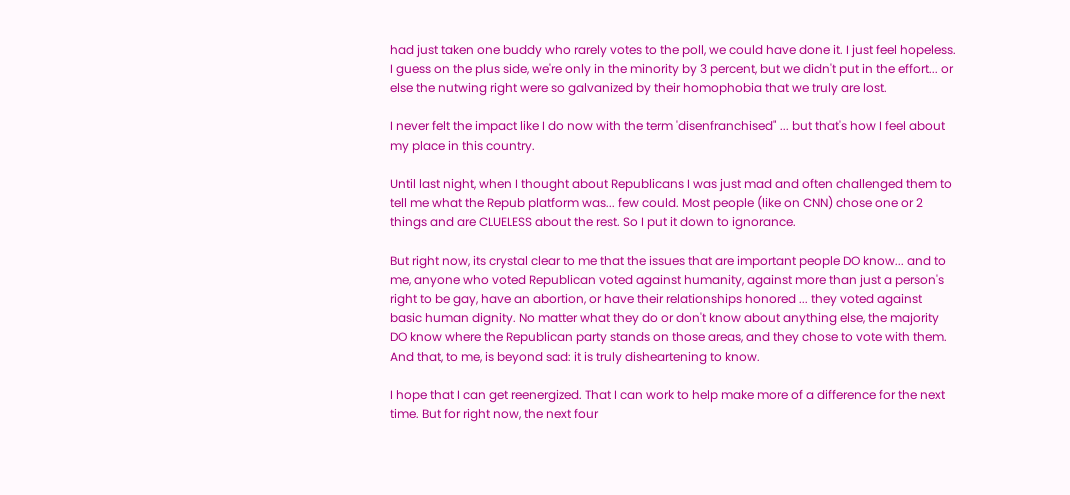had just taken one buddy who rarely votes to the poll, we could have done it. I just feel hopeless. I guess on the plus side, we're only in the minority by 3 percent, but we didn't put in the effort... or else the nutwing right were so galvanized by their homophobia that we truly are lost.

I never felt the impact like I do now with the term 'disenfranchised" ... but that's how I feel about my place in this country.

Until last night, when I thought about Republicans I was just mad and often challenged them to tell me what the Repub platform was... few could. Most people (like on CNN) chose one or 2 things and are CLUELESS about the rest. So I put it down to ignorance.

But right now, its crystal clear to me that the issues that are important people DO know... and to me, anyone who voted Republican voted against humanity, against more than just a person's right to be gay, have an abortion, or have their relationships honored ... they voted against basic human dignity. No matter what they do or don't know about anything else, the majority DO know where the Republican party stands on those areas, and they chose to vote with them. And that, to me, is beyond sad: it is truly disheartening to know.

I hope that I can get reenergized. That I can work to help make more of a difference for the next time. But for right now, the next four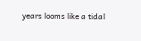years looms like a tidal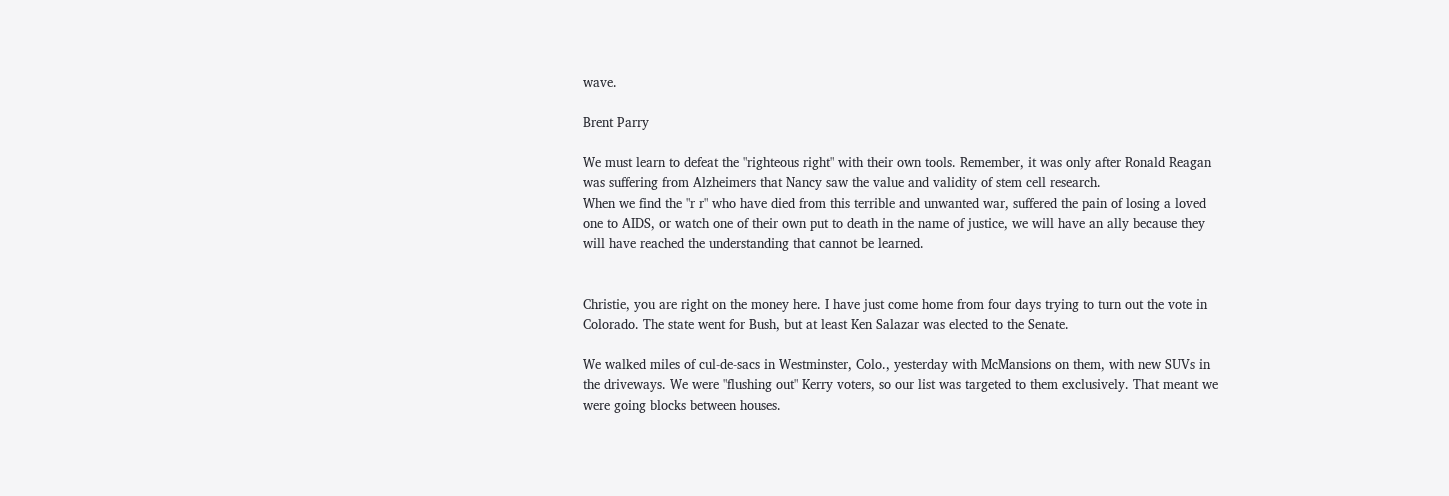wave.

Brent Parry

We must learn to defeat the "righteous right" with their own tools. Remember, it was only after Ronald Reagan was suffering from Alzheimers that Nancy saw the value and validity of stem cell research.
When we find the "r r" who have died from this terrible and unwanted war, suffered the pain of losing a loved one to AIDS, or watch one of their own put to death in the name of justice, we will have an ally because they will have reached the understanding that cannot be learned.


Christie, you are right on the money here. I have just come home from four days trying to turn out the vote in Colorado. The state went for Bush, but at least Ken Salazar was elected to the Senate.

We walked miles of cul-de-sacs in Westminster, Colo., yesterday with McMansions on them, with new SUVs in the driveways. We were "flushing out" Kerry voters, so our list was targeted to them exclusively. That meant we were going blocks between houses.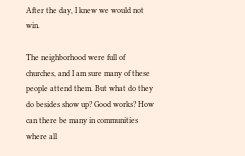After the day, I knew we would not win.

The neighborhood were full of churches, and I am sure many of these people attend them. But what do they do besides show up? Good works? How can there be many in communities where all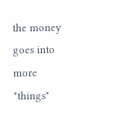the money goes into more "things"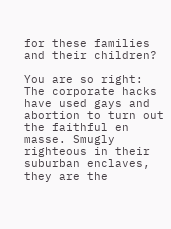for these families and their children?

You are so right: The corporate hacks have used gays and abortion to turn out the faithful en masse. Smugly righteous in their suburban enclaves, they are the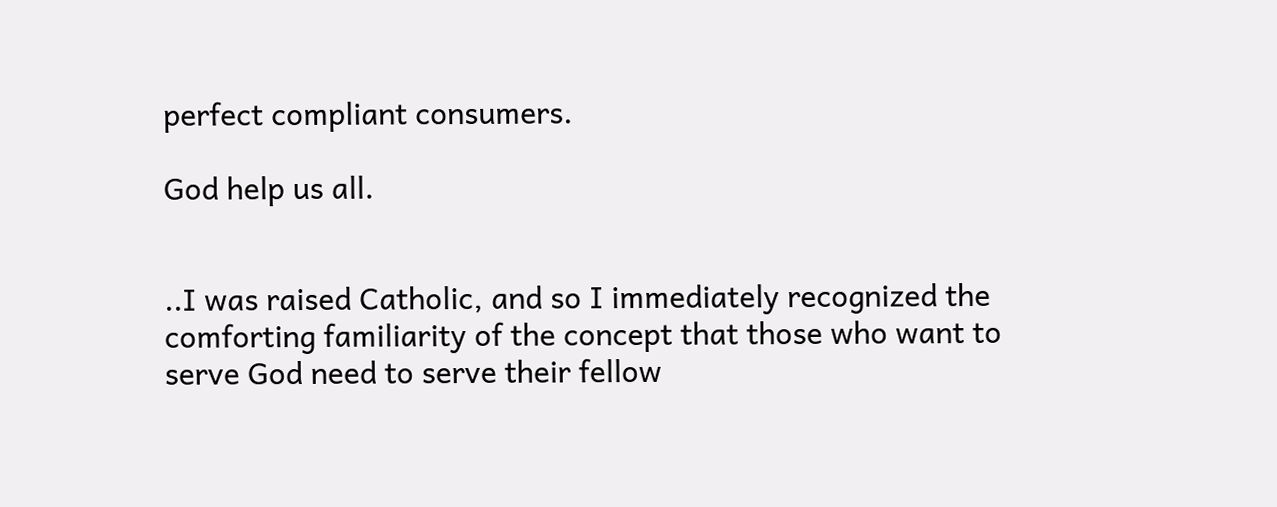perfect compliant consumers.

God help us all.


..I was raised Catholic, and so I immediately recognized the comforting familiarity of the concept that those who want to serve God need to serve their fellow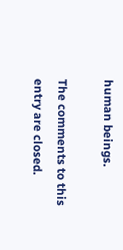human beings.

The comments to this entry are closed.